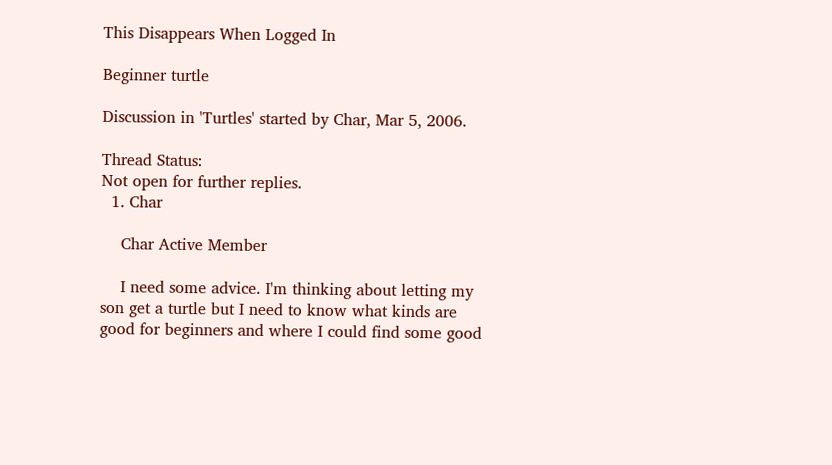This Disappears When Logged In

Beginner turtle

Discussion in 'Turtles' started by Char, Mar 5, 2006.

Thread Status:
Not open for further replies.
  1. Char

    Char Active Member

    I need some advice. I'm thinking about letting my son get a turtle but I need to know what kinds are good for beginners and where I could find some good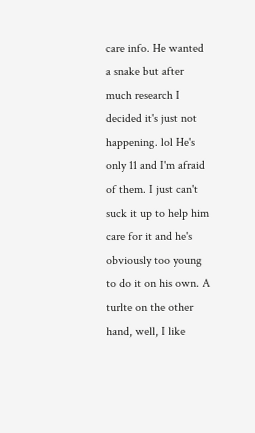care info. He wanted a snake but after much research I decided it's just not happening. lol He's only 11 and I'm afraid of them. I just can't suck it up to help him care for it and he's obviously too young to do it on his own. A turlte on the other hand, well, I like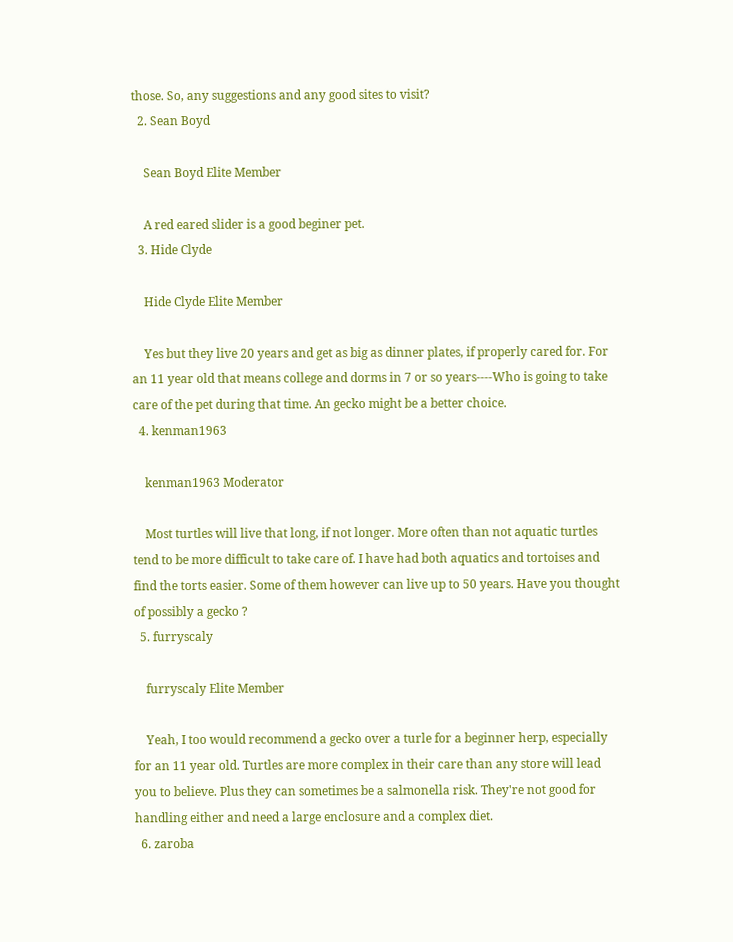those. So, any suggestions and any good sites to visit?
  2. Sean Boyd

    Sean Boyd Elite Member

    A red eared slider is a good beginer pet.
  3. Hide Clyde

    Hide Clyde Elite Member

    Yes but they live 20 years and get as big as dinner plates, if properly cared for. For an 11 year old that means college and dorms in 7 or so years----Who is going to take care of the pet during that time. An gecko might be a better choice.
  4. kenman1963

    kenman1963 Moderator

    Most turtles will live that long, if not longer. More often than not aquatic turtles tend to be more difficult to take care of. I have had both aquatics and tortoises and find the torts easier. Some of them however can live up to 50 years. Have you thought of possibly a gecko ?
  5. furryscaly

    furryscaly Elite Member

    Yeah, I too would recommend a gecko over a turle for a beginner herp, especially for an 11 year old. Turtles are more complex in their care than any store will lead you to believe. Plus they can sometimes be a salmonella risk. They're not good for handling either and need a large enclosure and a complex diet.
  6. zaroba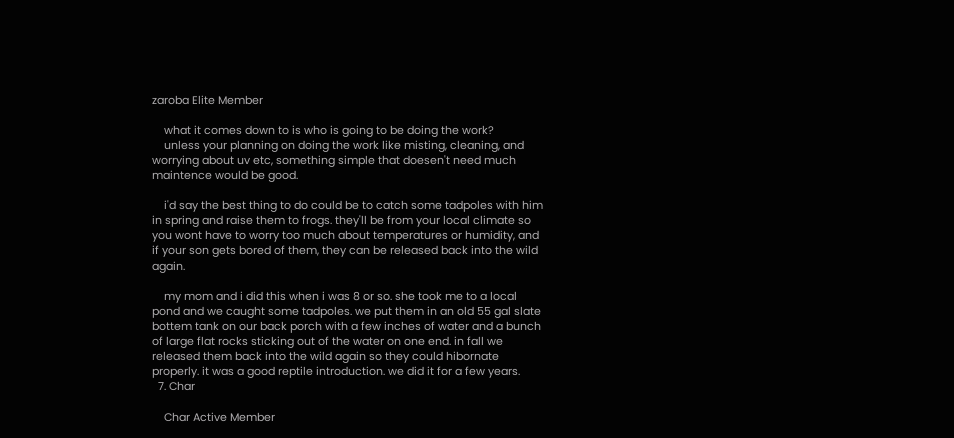zaroba Elite Member

    what it comes down to is who is going to be doing the work?
    unless your planning on doing the work like misting, cleaning, and worrying about uv etc, something simple that doesen't need much maintence would be good.

    i'd say the best thing to do could be to catch some tadpoles with him in spring and raise them to frogs. they'll be from your local climate so you wont have to worry too much about temperatures or humidity, and if your son gets bored of them, they can be released back into the wild again.

    my mom and i did this when i was 8 or so. she took me to a local pond and we caught some tadpoles. we put them in an old 55 gal slate bottem tank on our back porch with a few inches of water and a bunch of large flat rocks sticking out of the water on one end. in fall we released them back into the wild again so they could hibornate properly. it was a good reptile introduction. we did it for a few years.
  7. Char

    Char Active Member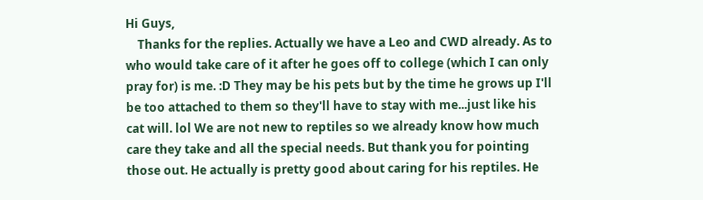Hi Guys,
    Thanks for the replies. Actually we have a Leo and CWD already. As to who would take care of it after he goes off to college (which I can only pray for) is me. :D They may be his pets but by the time he grows up I'll be too attached to them so they'll have to stay with me...just like his cat will. lol We are not new to reptiles so we already know how much care they take and all the special needs. But thank you for pointing those out. He actually is pretty good about caring for his reptiles. He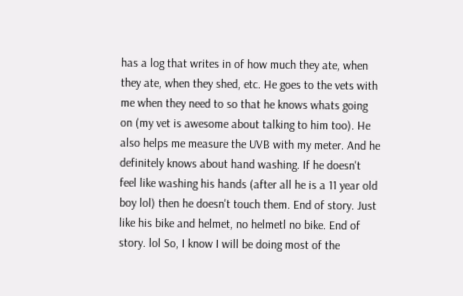has a log that writes in of how much they ate, when they ate, when they shed, etc. He goes to the vets with me when they need to so that he knows whats going on (my vet is awesome about talking to him too). He also helps me measure the UVB with my meter. And he definitely knows about hand washing. If he doesn't feel like washing his hands (after all he is a 11 year old boy lol) then he doesn't touch them. End of story. Just like his bike and helmet, no helmetl no bike. End of story. lol So, I know I will be doing most of the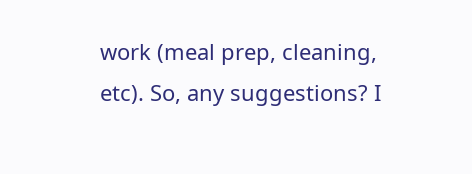work (meal prep, cleaning, etc). So, any suggestions? I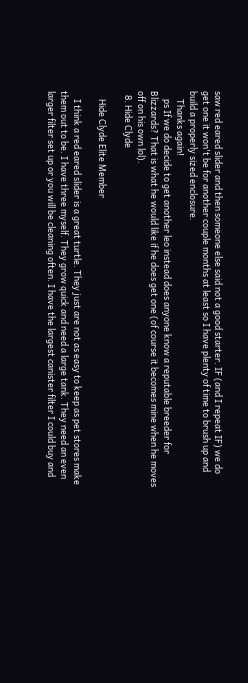saw red eared slider and then someone else said not a good starter. IF (and I repeat IF) we do get one it won't be for another couple months at least so I have plenty of time to brush up and build a properly sized enclosure.
    Thanks again!
    ps If we do decide to get another leo instead does anyone know a reputable breeder for Blizzards? That is what he would like if he does get one (of course it becomes mine when he moves off on his own lol).
  8. Hide Clyde

    Hide Clyde Elite Member

    I think a red eared slider is a great turtle. They just are not as easy to keep as pet stores make them out to be. I have three myself. They grow quick and need a large tank. They need an even larger filter set up or you will be cleaning often. I have the largest canister filter I could buy and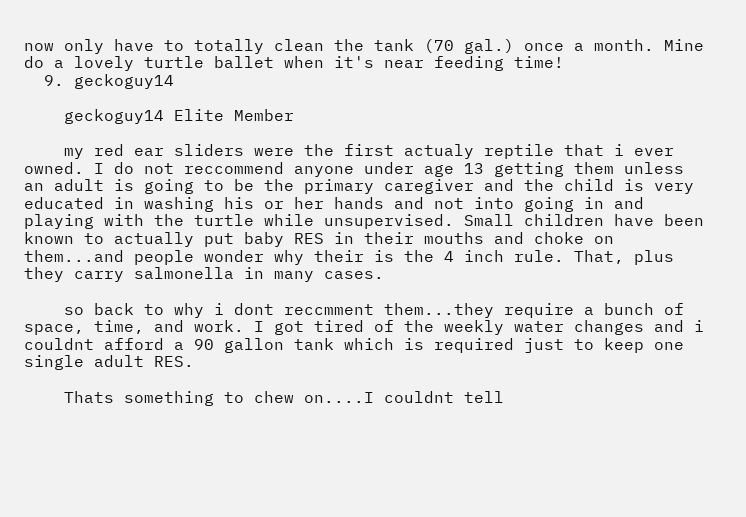now only have to totally clean the tank (70 gal.) once a month. Mine do a lovely turtle ballet when it's near feeding time!
  9. geckoguy14

    geckoguy14 Elite Member

    my red ear sliders were the first actualy reptile that i ever owned. I do not reccommend anyone under age 13 getting them unless an adult is going to be the primary caregiver and the child is very educated in washing his or her hands and not into going in and playing with the turtle while unsupervised. Small children have been known to actually put baby RES in their mouths and choke on them...and people wonder why their is the 4 inch rule. That, plus they carry salmonella in many cases.

    so back to why i dont reccmment them...they require a bunch of space, time, and work. I got tired of the weekly water changes and i couldnt afford a 90 gallon tank which is required just to keep one single adult RES.

    Thats something to chew on....I couldnt tell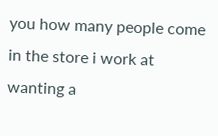you how many people come in the store i work at wanting a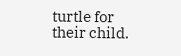turtle for their child.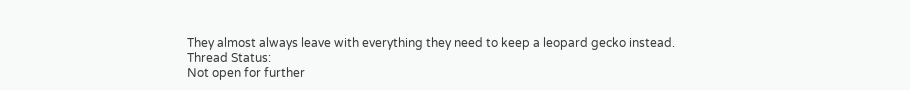They almost always leave with everything they need to keep a leopard gecko instead.
Thread Status:
Not open for further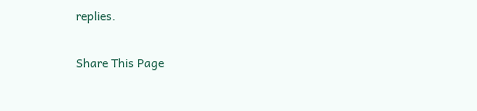replies.

Share This Page